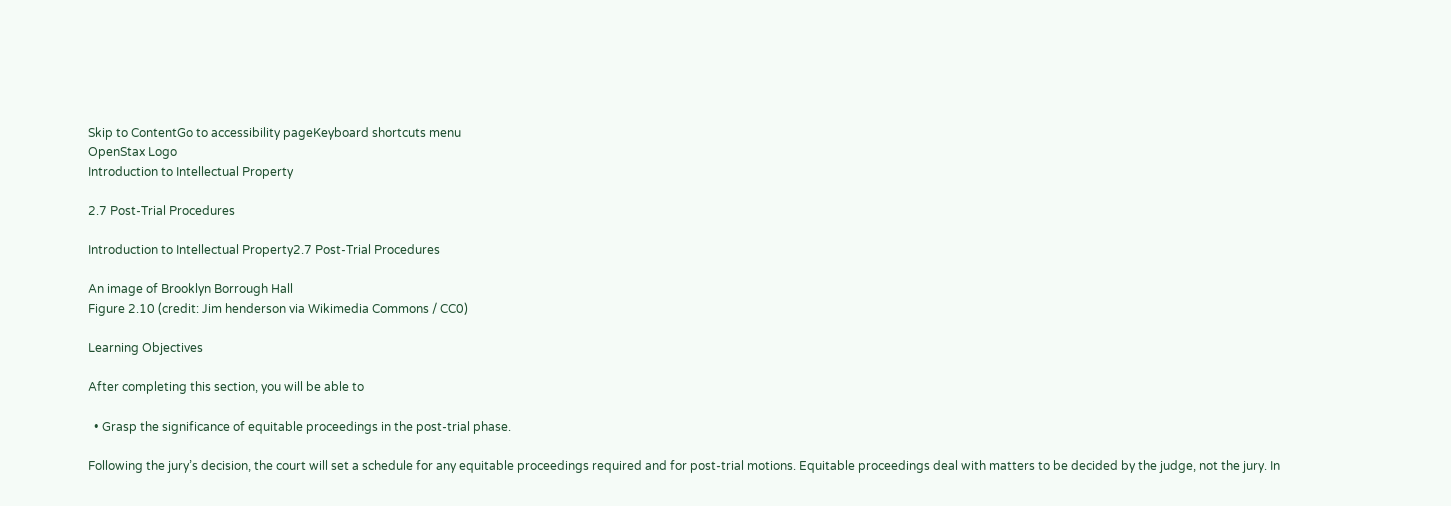Skip to ContentGo to accessibility pageKeyboard shortcuts menu
OpenStax Logo
Introduction to Intellectual Property

2.7 Post-Trial Procedures

Introduction to Intellectual Property2.7 Post-Trial Procedures

An image of Brooklyn Borrough Hall
Figure 2.10 (credit: Jim henderson via Wikimedia Commons / CC0)

Learning Objectives

After completing this section, you will be able to

  • Grasp the significance of equitable proceedings in the post-trial phase.

Following the jury’s decision, the court will set a schedule for any equitable proceedings required and for post-trial motions. Equitable proceedings deal with matters to be decided by the judge, not the jury. In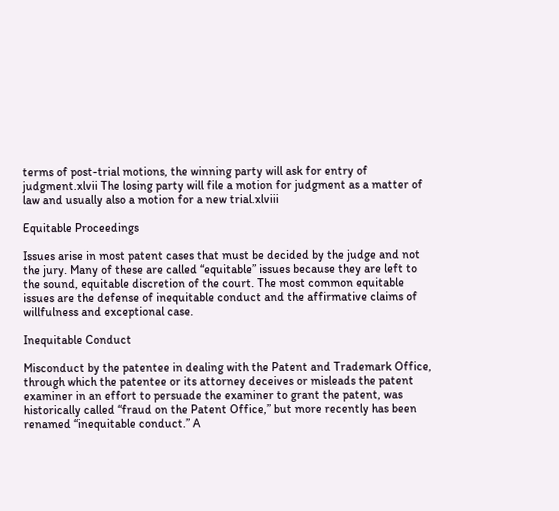terms of post-trial motions, the winning party will ask for entry of judgment.xlvii The losing party will file a motion for judgment as a matter of law and usually also a motion for a new trial.xlviii

Equitable Proceedings

Issues arise in most patent cases that must be decided by the judge and not the jury. Many of these are called “equitable” issues because they are left to the sound, equitable discretion of the court. The most common equitable issues are the defense of inequitable conduct and the affirmative claims of willfulness and exceptional case.

Inequitable Conduct

Misconduct by the patentee in dealing with the Patent and Trademark Office, through which the patentee or its attorney deceives or misleads the patent examiner in an effort to persuade the examiner to grant the patent, was historically called “fraud on the Patent Office,” but more recently has been renamed “inequitable conduct.” A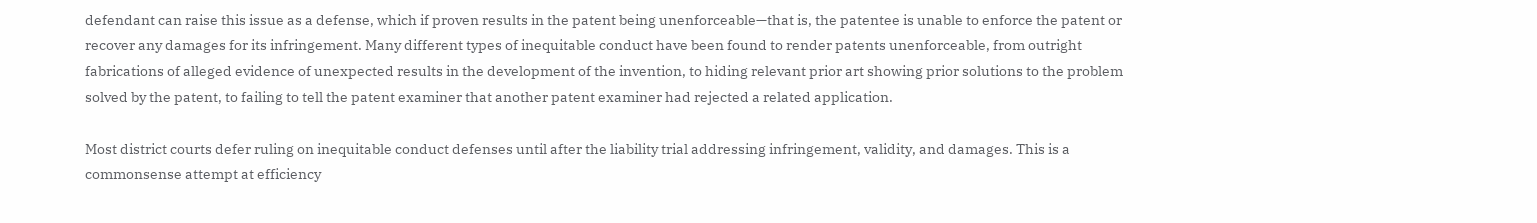defendant can raise this issue as a defense, which if proven results in the patent being unenforceable—that is, the patentee is unable to enforce the patent or recover any damages for its infringement. Many different types of inequitable conduct have been found to render patents unenforceable, from outright fabrications of alleged evidence of unexpected results in the development of the invention, to hiding relevant prior art showing prior solutions to the problem solved by the patent, to failing to tell the patent examiner that another patent examiner had rejected a related application.

Most district courts defer ruling on inequitable conduct defenses until after the liability trial addressing infringement, validity, and damages. This is a commonsense attempt at efficiency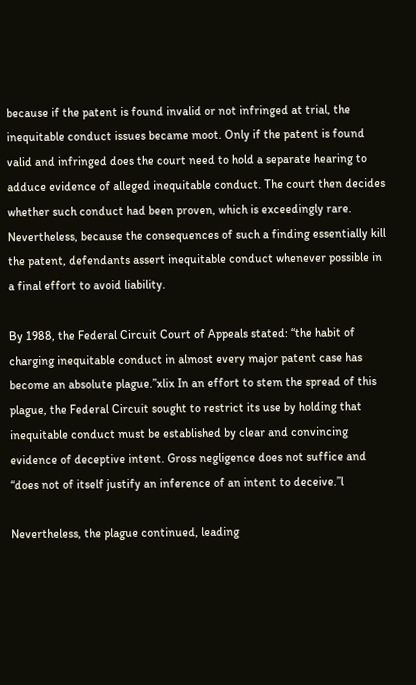because if the patent is found invalid or not infringed at trial, the inequitable conduct issues became moot. Only if the patent is found valid and infringed does the court need to hold a separate hearing to adduce evidence of alleged inequitable conduct. The court then decides whether such conduct had been proven, which is exceedingly rare. Nevertheless, because the consequences of such a finding essentially kill the patent, defendants assert inequitable conduct whenever possible in a final effort to avoid liability.

By 1988, the Federal Circuit Court of Appeals stated: “the habit of charging inequitable conduct in almost every major patent case has become an absolute plague.”xlix In an effort to stem the spread of this plague, the Federal Circuit sought to restrict its use by holding that inequitable conduct must be established by clear and convincing evidence of deceptive intent. Gross negligence does not suffice and “does not of itself justify an inference of an intent to deceive.”l

Nevertheless, the plague continued, leading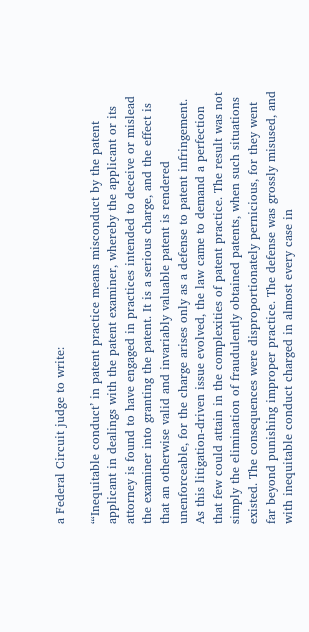a Federal Circuit judge to write:

“‘Inequitable conduct’ in patent practice means misconduct by the patent applicant in dealings with the patent examiner, whereby the applicant or its attorney is found to have engaged in practices intended to deceive or mislead the examiner into granting the patent. It is a serious charge, and the effect is that an otherwise valid and invariably valuable patent is rendered unenforceable, for the charge arises only as a defense to patent infringement. As this litigation-driven issue evolved, the law came to demand a perfection that few could attain in the complexities of patent practice. The result was not simply the elimination of fraudulently obtained patents, when such situations existed. The consequences were disproportionately pernicious, for they went far beyond punishing improper practice. The defense was grossly misused, and with inequitable conduct charged in almost every case in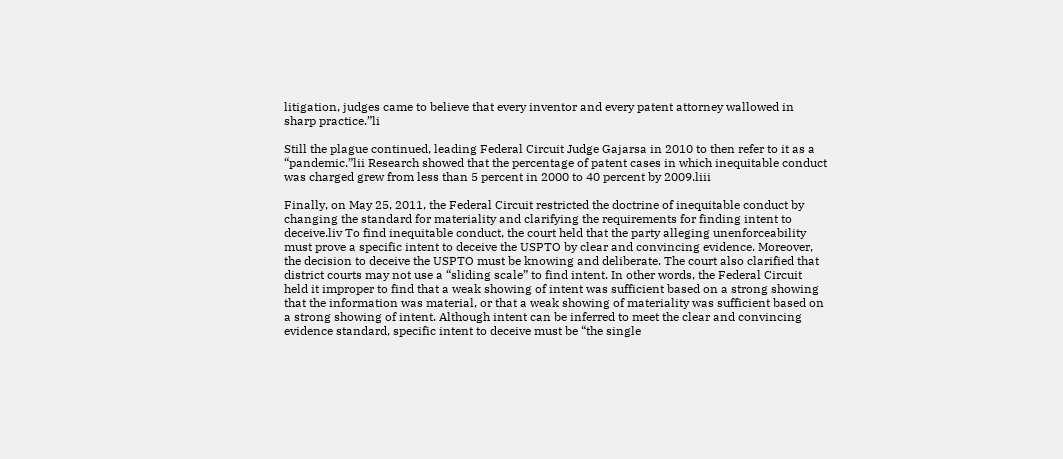litigation, judges came to believe that every inventor and every patent attorney wallowed in sharp practice.”li

Still the plague continued, leading Federal Circuit Judge Gajarsa in 2010 to then refer to it as a “pandemic.”lii Research showed that the percentage of patent cases in which inequitable conduct was charged grew from less than 5 percent in 2000 to 40 percent by 2009.liii

Finally, on May 25, 2011, the Federal Circuit restricted the doctrine of inequitable conduct by changing the standard for materiality and clarifying the requirements for finding intent to deceive.liv To find inequitable conduct, the court held that the party alleging unenforceability must prove a specific intent to deceive the USPTO by clear and convincing evidence. Moreover, the decision to deceive the USPTO must be knowing and deliberate. The court also clarified that district courts may not use a “sliding scale” to find intent. In other words, the Federal Circuit held it improper to find that a weak showing of intent was sufficient based on a strong showing that the information was material, or that a weak showing of materiality was sufficient based on a strong showing of intent. Although intent can be inferred to meet the clear and convincing evidence standard, specific intent to deceive must be “the single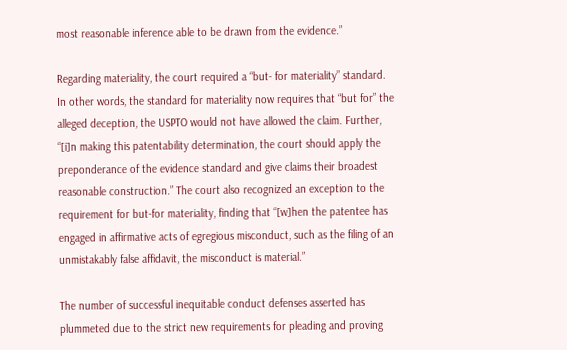most reasonable inference able to be drawn from the evidence.”

Regarding materiality, the court required a “but- for materiality” standard. In other words, the standard for materiality now requires that “but for” the alleged deception, the USPTO would not have allowed the claim. Further, “[i]n making this patentability determination, the court should apply the preponderance of the evidence standard and give claims their broadest reasonable construction.” The court also recognized an exception to the requirement for but-for materiality, finding that “[w]hen the patentee has engaged in affirmative acts of egregious misconduct, such as the filing of an unmistakably false affidavit, the misconduct is material.”

The number of successful inequitable conduct defenses asserted has plummeted due to the strict new requirements for pleading and proving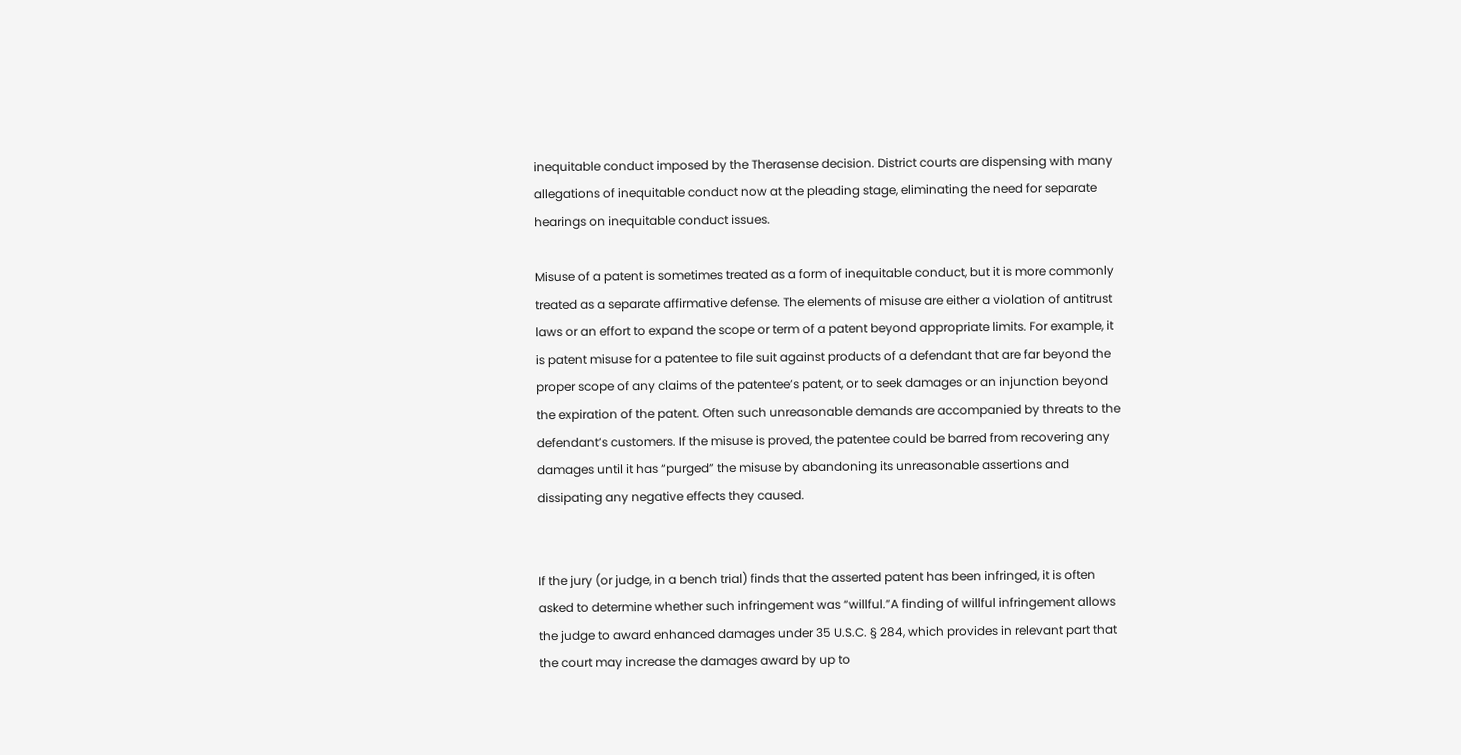inequitable conduct imposed by the Therasense decision. District courts are dispensing with many allegations of inequitable conduct now at the pleading stage, eliminating the need for separate hearings on inequitable conduct issues.

Misuse of a patent is sometimes treated as a form of inequitable conduct, but it is more commonly treated as a separate affirmative defense. The elements of misuse are either a violation of antitrust laws or an effort to expand the scope or term of a patent beyond appropriate limits. For example, it is patent misuse for a patentee to file suit against products of a defendant that are far beyond the proper scope of any claims of the patentee’s patent, or to seek damages or an injunction beyond the expiration of the patent. Often such unreasonable demands are accompanied by threats to the defendant’s customers. If the misuse is proved, the patentee could be barred from recovering any damages until it has “purged” the misuse by abandoning its unreasonable assertions and dissipating any negative effects they caused.


If the jury (or judge, in a bench trial) finds that the asserted patent has been infringed, it is often asked to determine whether such infringement was “willful.”A finding of willful infringement allows the judge to award enhanced damages under 35 U.S.C. § 284, which provides in relevant part that the court may increase the damages award by up to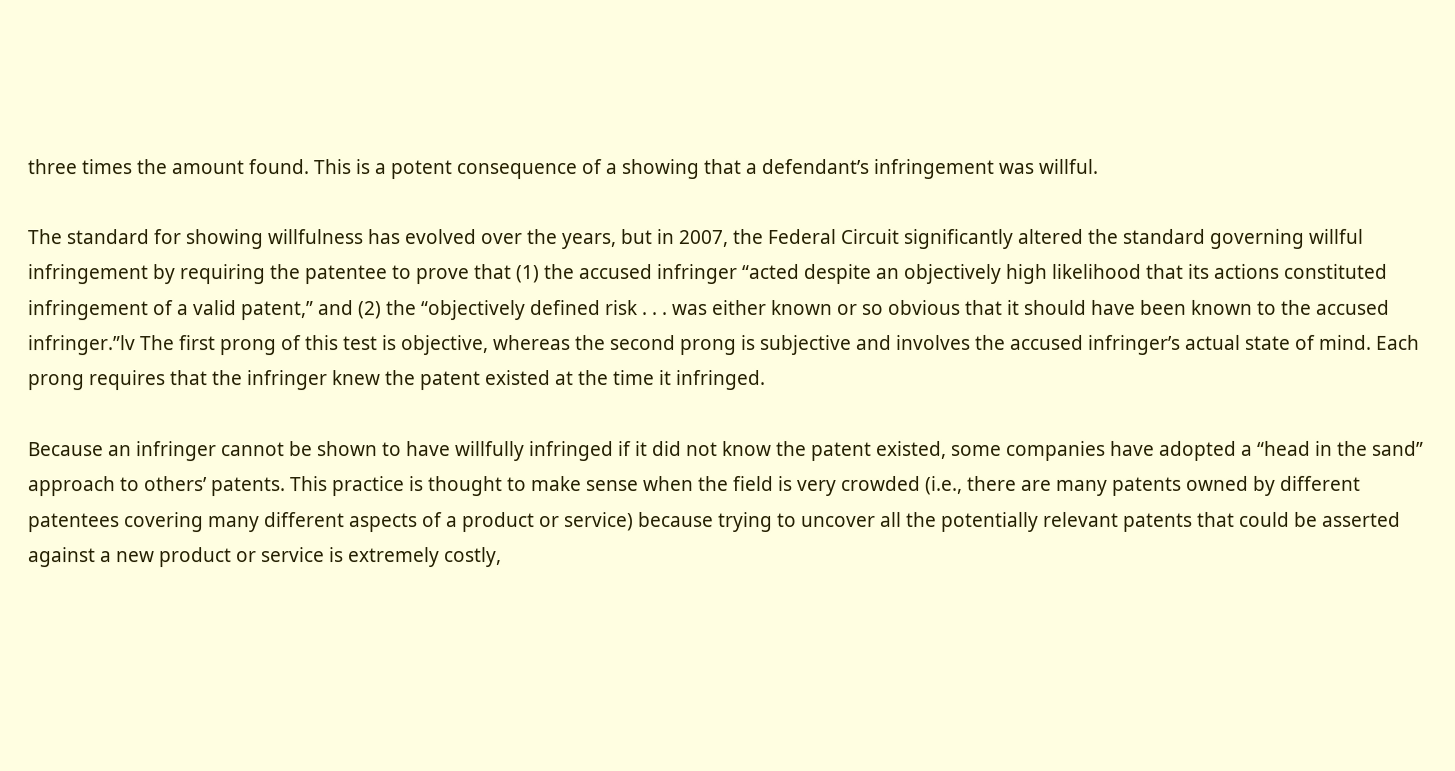three times the amount found. This is a potent consequence of a showing that a defendant’s infringement was willful.

The standard for showing willfulness has evolved over the years, but in 2007, the Federal Circuit significantly altered the standard governing willful infringement by requiring the patentee to prove that (1) the accused infringer “acted despite an objectively high likelihood that its actions constituted infringement of a valid patent,” and (2) the “objectively defined risk . . . was either known or so obvious that it should have been known to the accused infringer.”lv The first prong of this test is objective, whereas the second prong is subjective and involves the accused infringer’s actual state of mind. Each prong requires that the infringer knew the patent existed at the time it infringed.

Because an infringer cannot be shown to have willfully infringed if it did not know the patent existed, some companies have adopted a “head in the sand” approach to others’ patents. This practice is thought to make sense when the field is very crowded (i.e., there are many patents owned by different patentees covering many different aspects of a product or service) because trying to uncover all the potentially relevant patents that could be asserted against a new product or service is extremely costly,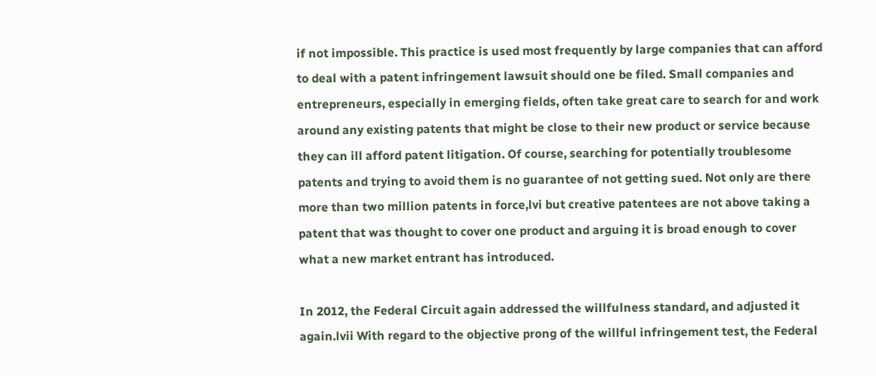if not impossible. This practice is used most frequently by large companies that can afford to deal with a patent infringement lawsuit should one be filed. Small companies and entrepreneurs, especially in emerging fields, often take great care to search for and work around any existing patents that might be close to their new product or service because they can ill afford patent litigation. Of course, searching for potentially troublesome patents and trying to avoid them is no guarantee of not getting sued. Not only are there more than two million patents in force,lvi but creative patentees are not above taking a patent that was thought to cover one product and arguing it is broad enough to cover what a new market entrant has introduced.

In 2012, the Federal Circuit again addressed the willfulness standard, and adjusted it again.lvii With regard to the objective prong of the willful infringement test, the Federal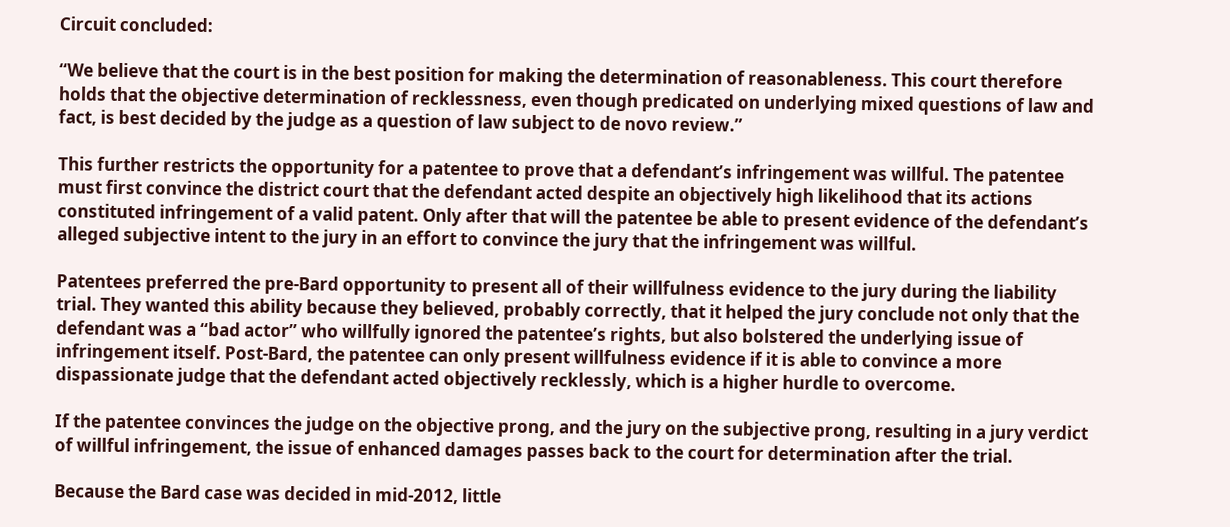Circuit concluded:

“We believe that the court is in the best position for making the determination of reasonableness. This court therefore holds that the objective determination of recklessness, even though predicated on underlying mixed questions of law and fact, is best decided by the judge as a question of law subject to de novo review.”

This further restricts the opportunity for a patentee to prove that a defendant’s infringement was willful. The patentee must first convince the district court that the defendant acted despite an objectively high likelihood that its actions constituted infringement of a valid patent. Only after that will the patentee be able to present evidence of the defendant’s alleged subjective intent to the jury in an effort to convince the jury that the infringement was willful.

Patentees preferred the pre-Bard opportunity to present all of their willfulness evidence to the jury during the liability trial. They wanted this ability because they believed, probably correctly, that it helped the jury conclude not only that the defendant was a “bad actor” who willfully ignored the patentee’s rights, but also bolstered the underlying issue of infringement itself. Post-Bard, the patentee can only present willfulness evidence if it is able to convince a more dispassionate judge that the defendant acted objectively recklessly, which is a higher hurdle to overcome.

If the patentee convinces the judge on the objective prong, and the jury on the subjective prong, resulting in a jury verdict of willful infringement, the issue of enhanced damages passes back to the court for determination after the trial.

Because the Bard case was decided in mid-2012, little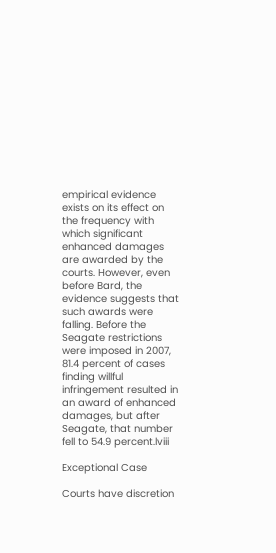empirical evidence exists on its effect on the frequency with which significant enhanced damages are awarded by the courts. However, even before Bard, the evidence suggests that such awards were falling. Before the Seagate restrictions were imposed in 2007, 81.4 percent of cases finding willful infringement resulted in an award of enhanced damages, but after Seagate, that number fell to 54.9 percent.lviii

Exceptional Case

Courts have discretion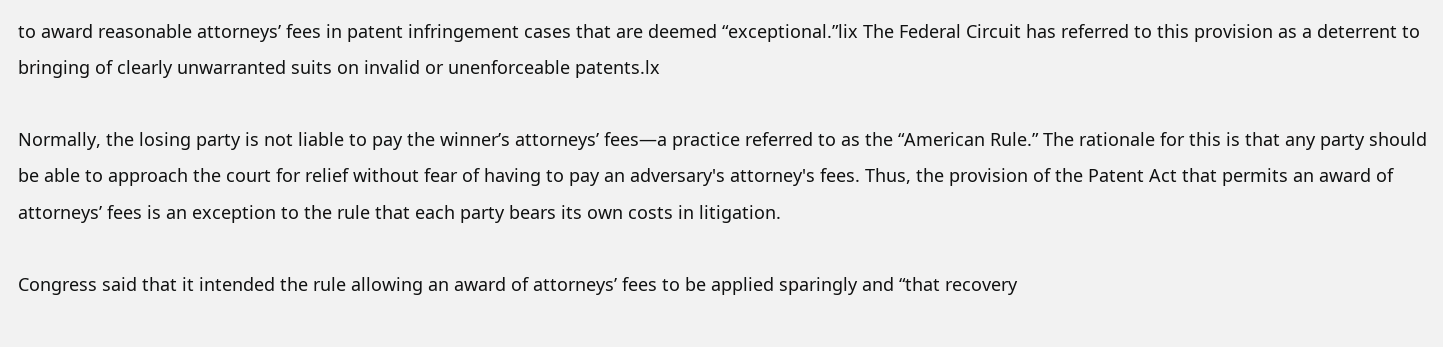to award reasonable attorneys’ fees in patent infringement cases that are deemed “exceptional.”lix The Federal Circuit has referred to this provision as a deterrent to bringing of clearly unwarranted suits on invalid or unenforceable patents.lx

Normally, the losing party is not liable to pay the winner’s attorneys’ fees—a practice referred to as the “American Rule.” The rationale for this is that any party should be able to approach the court for relief without fear of having to pay an adversary's attorney's fees. Thus, the provision of the Patent Act that permits an award of attorneys’ fees is an exception to the rule that each party bears its own costs in litigation.

Congress said that it intended the rule allowing an award of attorneys’ fees to be applied sparingly and “that recovery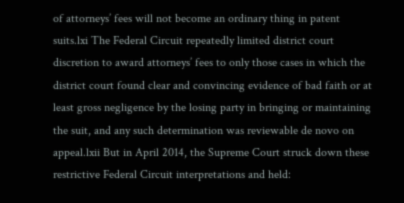of attorneys’ fees will not become an ordinary thing in patent suits.lxi The Federal Circuit repeatedly limited district court discretion to award attorneys’ fees to only those cases in which the district court found clear and convincing evidence of bad faith or at least gross negligence by the losing party in bringing or maintaining the suit, and any such determination was reviewable de novo on appeal.lxii But in April 2014, the Supreme Court struck down these restrictive Federal Circuit interpretations and held: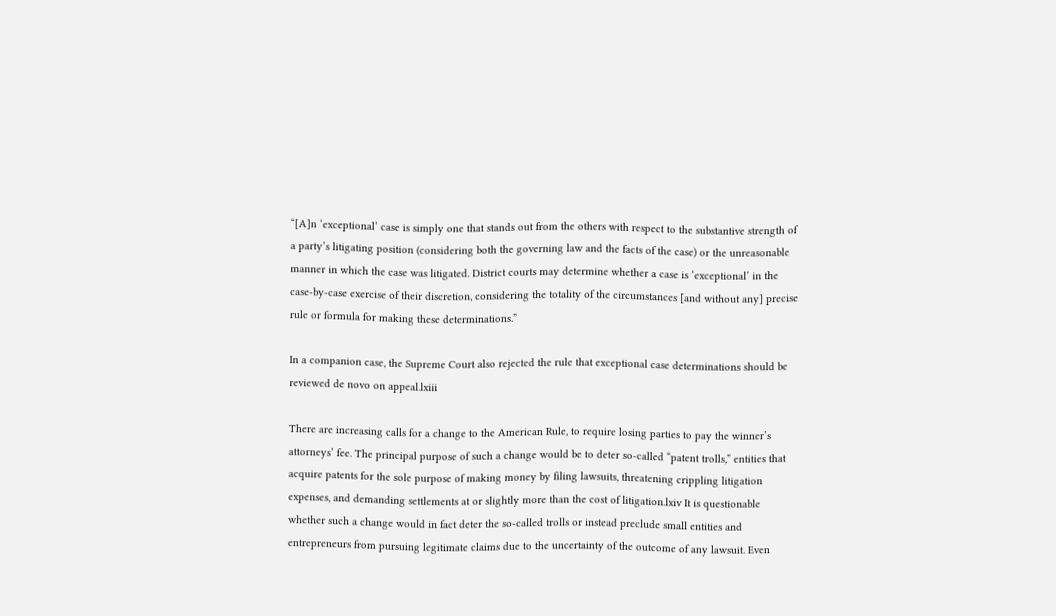“[A]n ‘exceptional’ case is simply one that stands out from the others with respect to the substantive strength of a party’s litigating position (considering both the governing law and the facts of the case) or the unreasonable manner in which the case was litigated. District courts may determine whether a case is ‘exceptional’ in the case-by-case exercise of their discretion, considering the totality of the circumstances [and without any] precise rule or formula for making these determinations.”

In a companion case, the Supreme Court also rejected the rule that exceptional case determinations should be reviewed de novo on appeal.lxiii

There are increasing calls for a change to the American Rule, to require losing parties to pay the winner’s attorneys’ fee. The principal purpose of such a change would be to deter so-called “patent trolls,” entities that acquire patents for the sole purpose of making money by filing lawsuits, threatening crippling litigation expenses, and demanding settlements at or slightly more than the cost of litigation.lxiv It is questionable whether such a change would in fact deter the so-called trolls or instead preclude small entities and entrepreneurs from pursuing legitimate claims due to the uncertainty of the outcome of any lawsuit. Even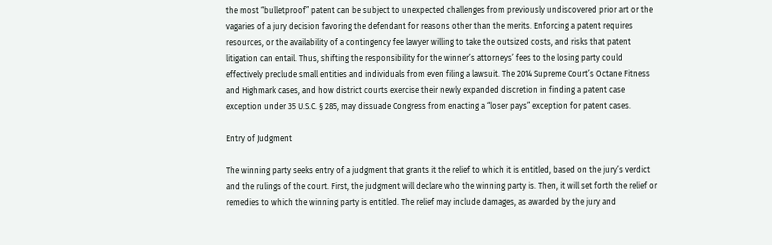the most “bulletproof” patent can be subject to unexpected challenges from previously undiscovered prior art or the vagaries of a jury decision favoring the defendant for reasons other than the merits. Enforcing a patent requires resources, or the availability of a contingency fee lawyer willing to take the outsized costs, and risks that patent litigation can entail. Thus, shifting the responsibility for the winner’s attorneys’ fees to the losing party could effectively preclude small entities and individuals from even filing a lawsuit. The 2014 Supreme Court’s Octane Fitness and Highmark cases, and how district courts exercise their newly expanded discretion in finding a patent case exception under 35 U.S.C. § 285, may dissuade Congress from enacting a “loser pays” exception for patent cases.

Entry of Judgment

The winning party seeks entry of a judgment that grants it the relief to which it is entitled, based on the jury’s verdict and the rulings of the court. First, the judgment will declare who the winning party is. Then, it will set forth the relief or remedies to which the winning party is entitled. The relief may include damages, as awarded by the jury and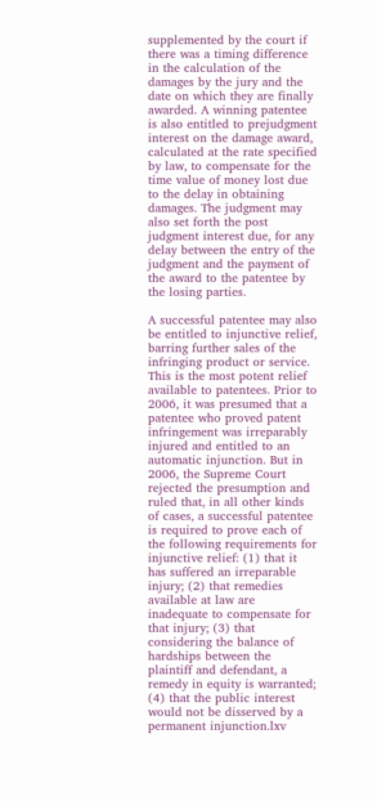supplemented by the court if there was a timing difference in the calculation of the damages by the jury and the date on which they are finally awarded. A winning patentee is also entitled to prejudgment interest on the damage award, calculated at the rate specified by law, to compensate for the time value of money lost due to the delay in obtaining damages. The judgment may also set forth the post judgment interest due, for any delay between the entry of the judgment and the payment of the award to the patentee by the losing parties.

A successful patentee may also be entitled to injunctive relief, barring further sales of the infringing product or service. This is the most potent relief available to patentees. Prior to 2006, it was presumed that a patentee who proved patent infringement was irreparably injured and entitled to an automatic injunction. But in 2006, the Supreme Court rejected the presumption and ruled that, in all other kinds of cases, a successful patentee is required to prove each of the following requirements for injunctive relief: (1) that it has suffered an irreparable injury; (2) that remedies available at law are inadequate to compensate for that injury; (3) that considering the balance of hardships between the plaintiff and defendant, a remedy in equity is warranted; (4) that the public interest would not be disserved by a permanent injunction.lxv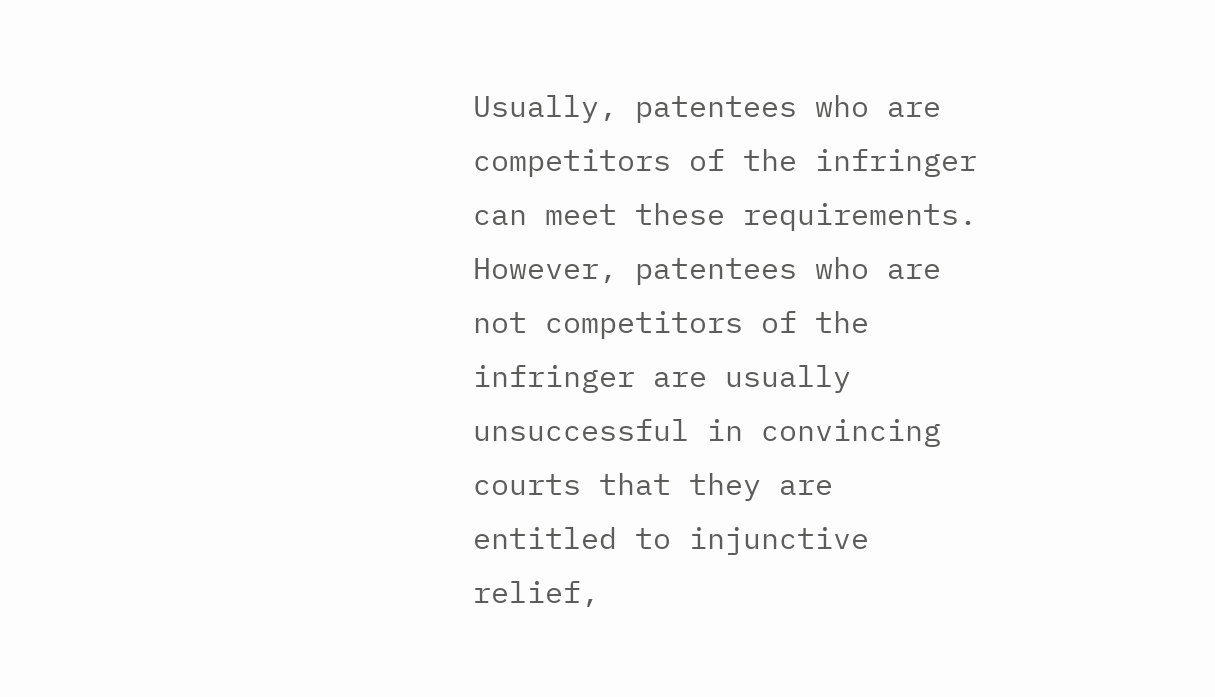Usually, patentees who are competitors of the infringer can meet these requirements. However, patentees who are not competitors of the infringer are usually unsuccessful in convincing courts that they are entitled to injunctive relief,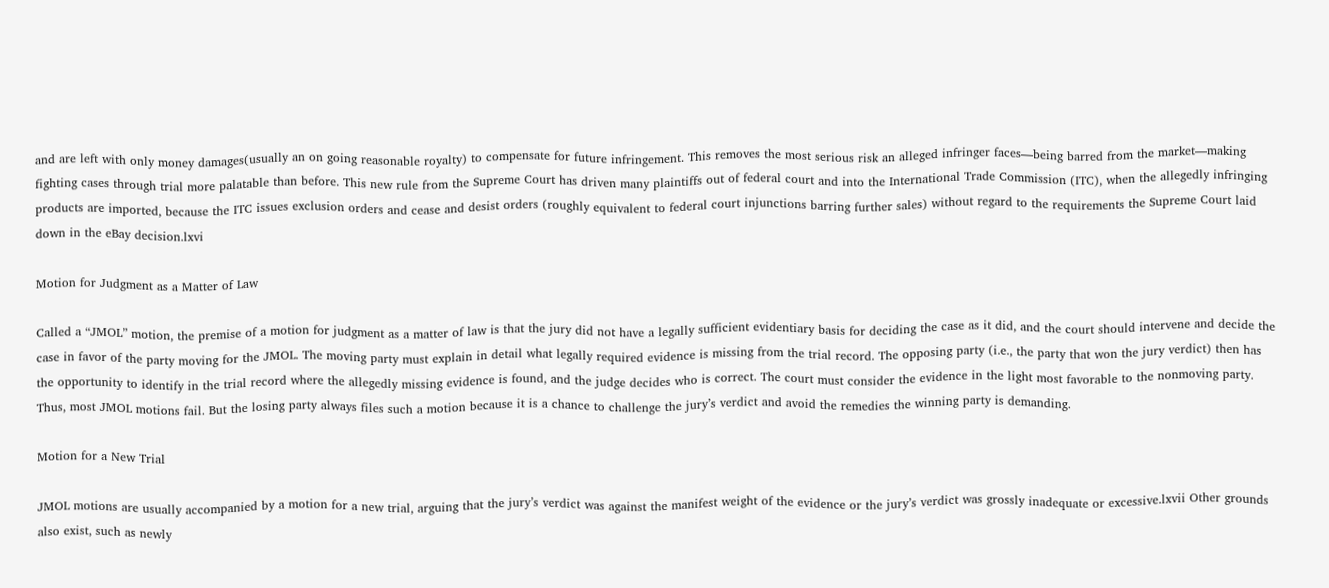and are left with only money damages(usually an on going reasonable royalty) to compensate for future infringement. This removes the most serious risk an alleged infringer faces—being barred from the market—making fighting cases through trial more palatable than before. This new rule from the Supreme Court has driven many plaintiffs out of federal court and into the International Trade Commission (ITC), when the allegedly infringing products are imported, because the ITC issues exclusion orders and cease and desist orders (roughly equivalent to federal court injunctions barring further sales) without regard to the requirements the Supreme Court laid down in the eBay decision.lxvi

Motion for Judgment as a Matter of Law

Called a “JMOL” motion, the premise of a motion for judgment as a matter of law is that the jury did not have a legally sufficient evidentiary basis for deciding the case as it did, and the court should intervene and decide the case in favor of the party moving for the JMOL. The moving party must explain in detail what legally required evidence is missing from the trial record. The opposing party (i.e., the party that won the jury verdict) then has the opportunity to identify in the trial record where the allegedly missing evidence is found, and the judge decides who is correct. The court must consider the evidence in the light most favorable to the nonmoving party. Thus, most JMOL motions fail. But the losing party always files such a motion because it is a chance to challenge the jury’s verdict and avoid the remedies the winning party is demanding.

Motion for a New Trial

JMOL motions are usually accompanied by a motion for a new trial, arguing that the jury’s verdict was against the manifest weight of the evidence or the jury’s verdict was grossly inadequate or excessive.lxvii Other grounds also exist, such as newly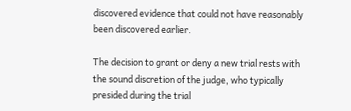discovered evidence that could not have reasonably been discovered earlier.

The decision to grant or deny a new trial rests with the sound discretion of the judge, who typically presided during the trial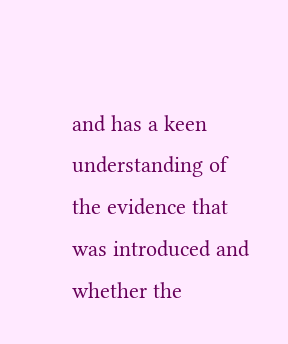and has a keen understanding of the evidence that was introduced and whether the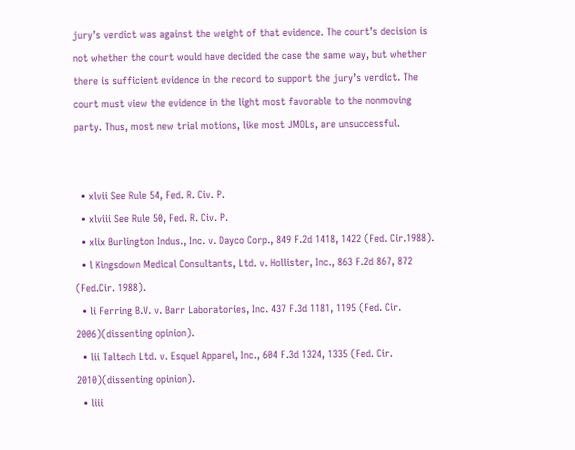jury’s verdict was against the weight of that evidence. The court’s decision is not whether the court would have decided the case the same way, but whether there is sufficient evidence in the record to support the jury’s verdict. The court must view the evidence in the light most favorable to the nonmoving party. Thus, most new trial motions, like most JMOLs, are unsuccessful.


  • xlvii See Rule 54, Fed. R. Civ. P.
  • xlviii See Rule 50, Fed. R. Civ. P.
  • xlix Burlington Indus., Inc. v. Dayco Corp., 849 F.2d 1418, 1422 (Fed. Cir.1988).
  • l Kingsdown Medical Consultants, Ltd. v. Hollister, Inc., 863 F.2d 867, 872 (Fed.Cir. 1988).
  • li Ferring B.V. v. Barr Laboratories, Inc. 437 F.3d 1181, 1195 (Fed. Cir. 2006)(dissenting opinion).
  • lii Taltech Ltd. v. Esquel Apparel, Inc., 604 F.3d 1324, 1335 (Fed. Cir. 2010)(dissenting opinion).
  • liii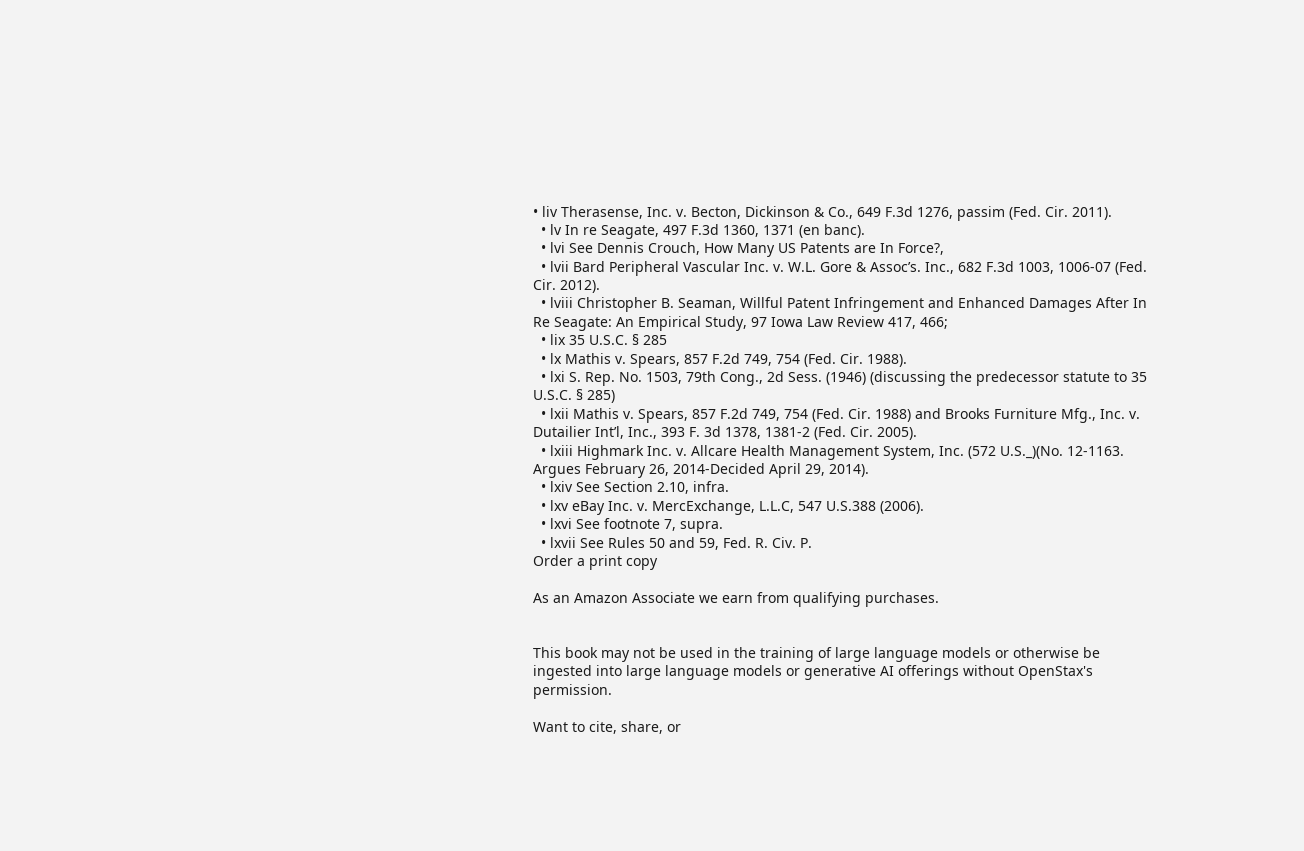• liv Therasense, Inc. v. Becton, Dickinson & Co., 649 F.3d 1276, passim (Fed. Cir. 2011).
  • lv In re Seagate, 497 F.3d 1360, 1371 (en banc).
  • lvi See Dennis Crouch, How Many US Patents are In Force?,
  • lvii Bard Peripheral Vascular Inc. v. W.L. Gore & Assoc’s. Inc., 682 F.3d 1003, 1006-07 (Fed. Cir. 2012).
  • lviii Christopher B. Seaman, Willful Patent Infringement and Enhanced Damages After In Re Seagate: An Empirical Study, 97 Iowa Law Review 417, 466;
  • lix 35 U.S.C. § 285
  • lx Mathis v. Spears, 857 F.2d 749, 754 (Fed. Cir. 1988).
  • lxi S. Rep. No. 1503, 79th Cong., 2d Sess. (1946) (discussing the predecessor statute to 35 U.S.C. § 285)
  • lxii Mathis v. Spears, 857 F.2d 749, 754 (Fed. Cir. 1988) and Brooks Furniture Mfg., Inc. v. Dutailier Int’l, Inc., 393 F. 3d 1378, 1381-2 (Fed. Cir. 2005).
  • lxiii Highmark Inc. v. Allcare Health Management System, Inc. (572 U.S._)(No. 12-1163. Argues February 26, 2014-Decided April 29, 2014).
  • lxiv See Section 2.10, infra.
  • lxv eBay Inc. v. MercExchange, L.L.C, 547 U.S.388 (2006).
  • lxvi See footnote 7, supra.
  • lxvii See Rules 50 and 59, Fed. R. Civ. P.
Order a print copy

As an Amazon Associate we earn from qualifying purchases.


This book may not be used in the training of large language models or otherwise be ingested into large language models or generative AI offerings without OpenStax's permission.

Want to cite, share, or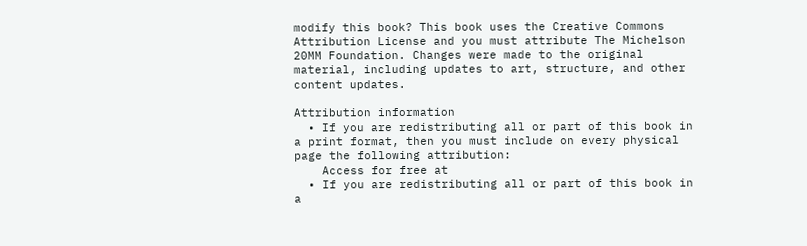modify this book? This book uses the Creative Commons Attribution License and you must attribute The Michelson 20MM Foundation. Changes were made to the original material, including updates to art, structure, and other content updates.

Attribution information
  • If you are redistributing all or part of this book in a print format, then you must include on every physical page the following attribution:
    Access for free at
  • If you are redistributing all or part of this book in a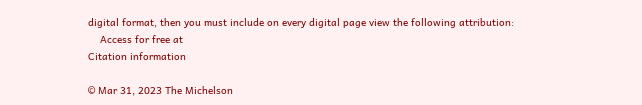digital format, then you must include on every digital page view the following attribution:
    Access for free at
Citation information

© Mar 31, 2023 The Michelson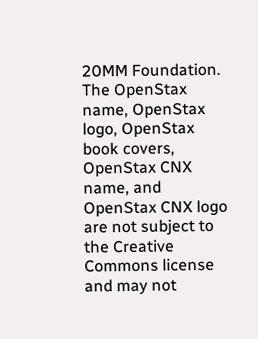20MM Foundation. The OpenStax name, OpenStax logo, OpenStax book covers, OpenStax CNX name, and OpenStax CNX logo are not subject to the Creative Commons license and may not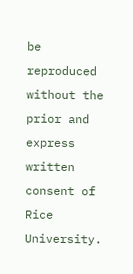be reproduced without the prior and express written consent of Rice University.